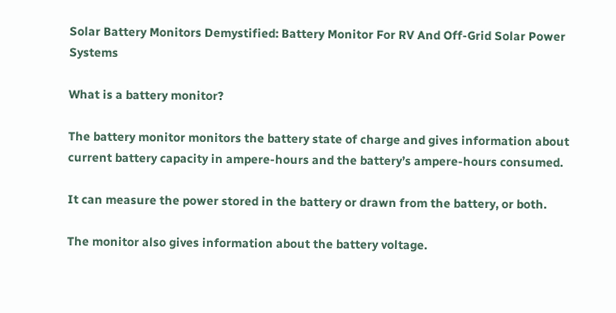Solar Battery Monitors Demystified: Battery Monitor For RV And Off-Grid Solar Power Systems

What is a battery monitor?

The battery monitor monitors the battery state of charge and gives information about current battery capacity in ampere-hours and the battery’s ampere-hours consumed.

It can measure the power stored in the battery or drawn from the battery, or both.

The monitor also gives information about the battery voltage.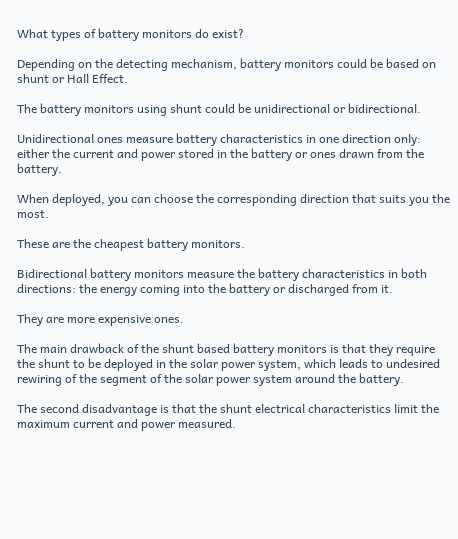What types of battery monitors do exist?

Depending on the detecting mechanism, battery monitors could be based on shunt or Hall Effect.

The battery monitors using shunt could be unidirectional or bidirectional.

Unidirectional ones measure battery characteristics in one direction only: either the current and power stored in the battery or ones drawn from the battery.

When deployed, you can choose the corresponding direction that suits you the most.

These are the cheapest battery monitors.

Bidirectional battery monitors measure the battery characteristics in both directions: the energy coming into the battery or discharged from it.

They are more expensive ones.

The main drawback of the shunt based battery monitors is that they require the shunt to be deployed in the solar power system, which leads to undesired rewiring of the segment of the solar power system around the battery.

The second disadvantage is that the shunt electrical characteristics limit the maximum current and power measured.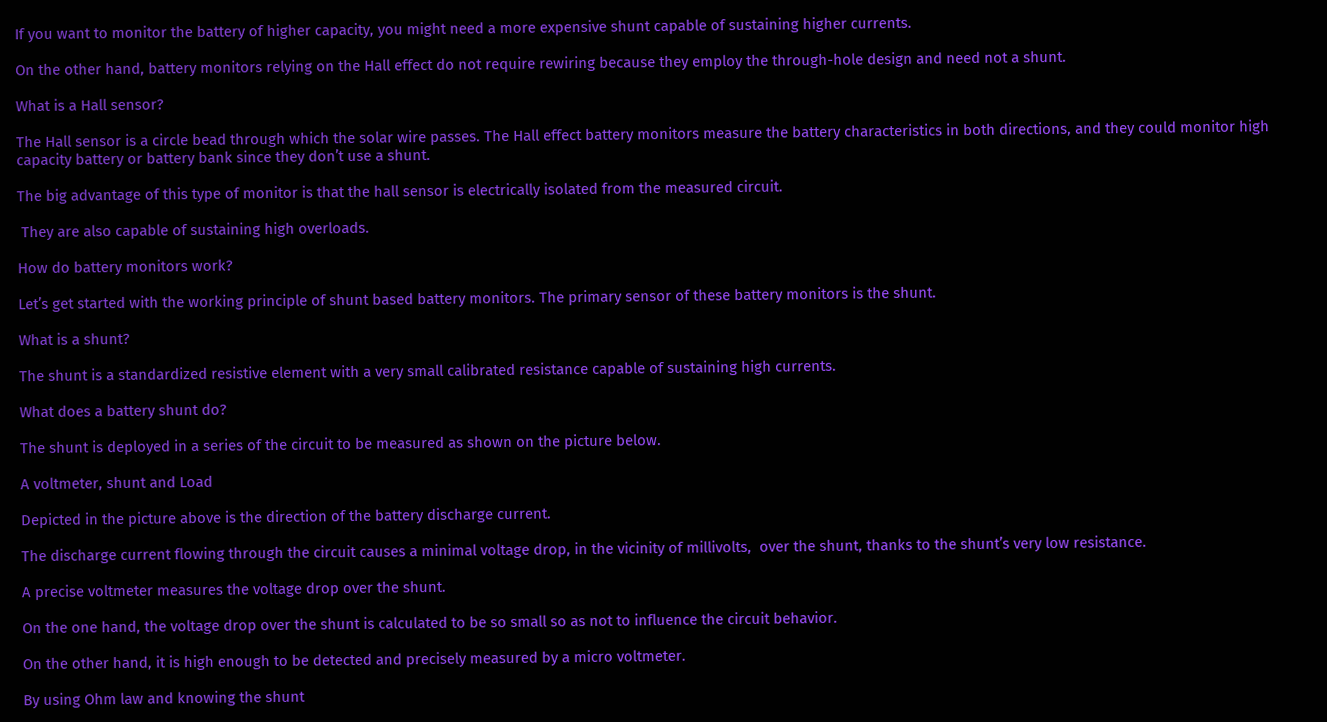If you want to monitor the battery of higher capacity, you might need a more expensive shunt capable of sustaining higher currents.

On the other hand, battery monitors relying on the Hall effect do not require rewiring because they employ the through-hole design and need not a shunt.

What is a Hall sensor?

The Hall sensor is a circle bead through which the solar wire passes. The Hall effect battery monitors measure the battery characteristics in both directions, and they could monitor high capacity battery or battery bank since they don’t use a shunt.

The big advantage of this type of monitor is that the hall sensor is electrically isolated from the measured circuit.

 They are also capable of sustaining high overloads.

How do battery monitors work?

Let’s get started with the working principle of shunt based battery monitors. The primary sensor of these battery monitors is the shunt.

What is a shunt?

The shunt is a standardized resistive element with a very small calibrated resistance capable of sustaining high currents.

What does a battery shunt do?

The shunt is deployed in a series of the circuit to be measured as shown on the picture below.

A voltmeter, shunt and Load

Depicted in the picture above is the direction of the battery discharge current.

The discharge current flowing through the circuit causes a minimal voltage drop, in the vicinity of millivolts,  over the shunt, thanks to the shunt’s very low resistance.

A precise voltmeter measures the voltage drop over the shunt.

On the one hand, the voltage drop over the shunt is calculated to be so small so as not to influence the circuit behavior.

On the other hand, it is high enough to be detected and precisely measured by a micro voltmeter.

By using Ohm law and knowing the shunt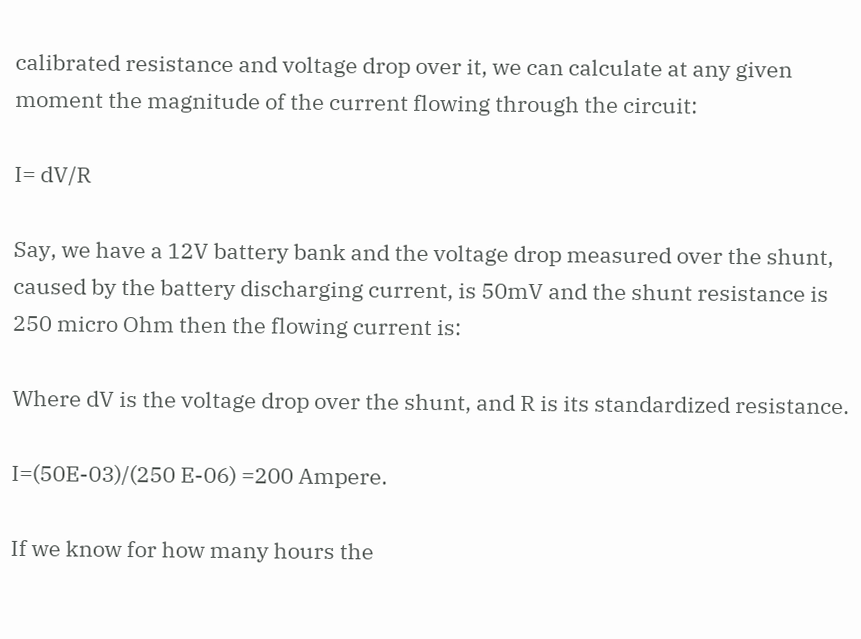calibrated resistance and voltage drop over it, we can calculate at any given moment the magnitude of the current flowing through the circuit:

I= dV/R

Say, we have a 12V battery bank and the voltage drop measured over the shunt, caused by the battery discharging current, is 50mV and the shunt resistance is 250 micro Ohm then the flowing current is:

Where dV is the voltage drop over the shunt, and R is its standardized resistance.

I=(50E-03)/(250 E-06) =200 Ampere.

If we know for how many hours the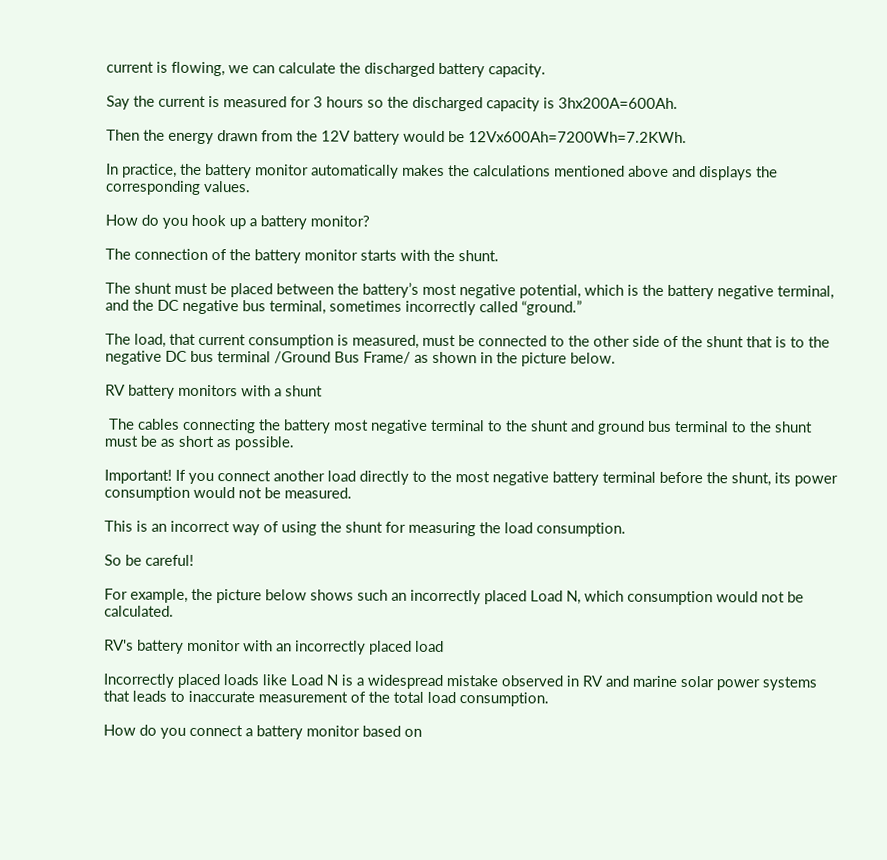current is flowing, we can calculate the discharged battery capacity.

Say the current is measured for 3 hours so the discharged capacity is 3hx200A=600Ah.

Then the energy drawn from the 12V battery would be 12Vx600Ah=7200Wh=7.2KWh.

In practice, the battery monitor automatically makes the calculations mentioned above and displays the corresponding values.

How do you hook up a battery monitor?

The connection of the battery monitor starts with the shunt.

The shunt must be placed between the battery’s most negative potential, which is the battery negative terminal, and the DC negative bus terminal, sometimes incorrectly called “ground.”

The load, that current consumption is measured, must be connected to the other side of the shunt that is to the negative DC bus terminal /Ground Bus Frame/ as shown in the picture below.

RV battery monitors with a shunt

 The cables connecting the battery most negative terminal to the shunt and ground bus terminal to the shunt must be as short as possible.

Important! If you connect another load directly to the most negative battery terminal before the shunt, its power consumption would not be measured.

This is an incorrect way of using the shunt for measuring the load consumption.

So be careful!

For example, the picture below shows such an incorrectly placed Load N, which consumption would not be calculated.

RV's battery monitor with an incorrectly placed load

Incorrectly placed loads like Load N is a widespread mistake observed in RV and marine solar power systems that leads to inaccurate measurement of the total load consumption.

How do you connect a battery monitor based on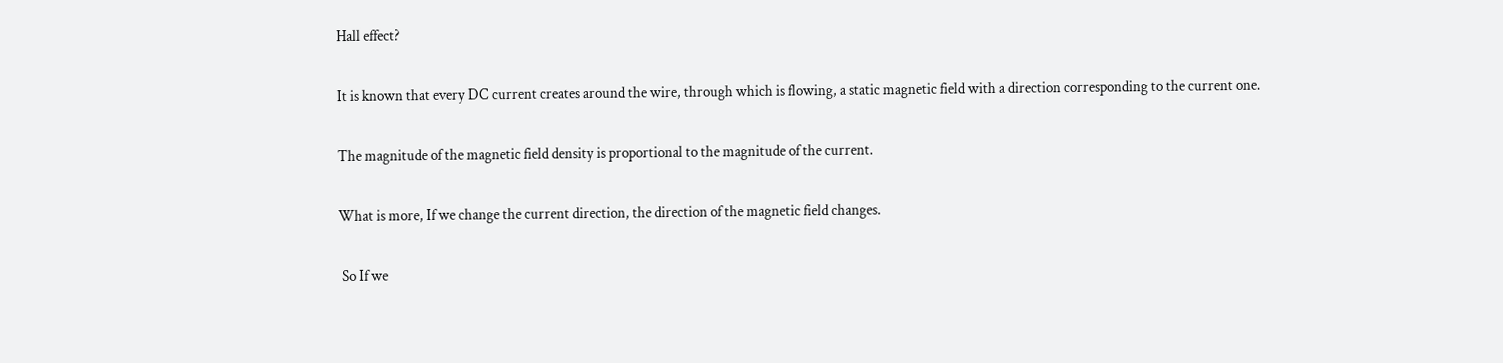Hall effect?

It is known that every DC current creates around the wire, through which is flowing, a static magnetic field with a direction corresponding to the current one.

The magnitude of the magnetic field density is proportional to the magnitude of the current.

What is more, If we change the current direction, the direction of the magnetic field changes.

 So If we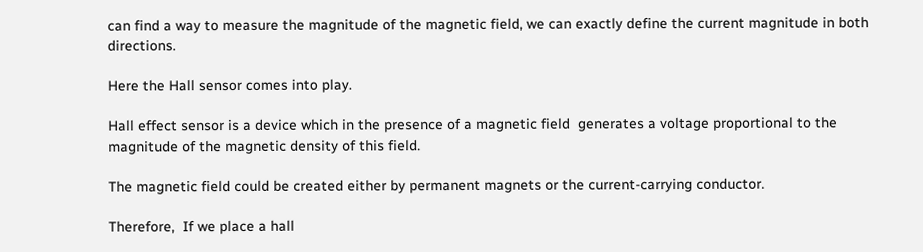can find a way to measure the magnitude of the magnetic field, we can exactly define the current magnitude in both directions.

Here the Hall sensor comes into play.

Hall effect sensor is a device which in the presence of a magnetic field  generates a voltage proportional to the magnitude of the magnetic density of this field.

The magnetic field could be created either by permanent magnets or the current-carrying conductor.

Therefore,  If we place a hall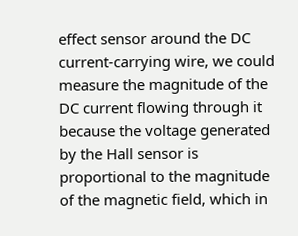effect sensor around the DC current-carrying wire, we could measure the magnitude of the DC current flowing through it because the voltage generated by the Hall sensor is proportional to the magnitude of the magnetic field, which in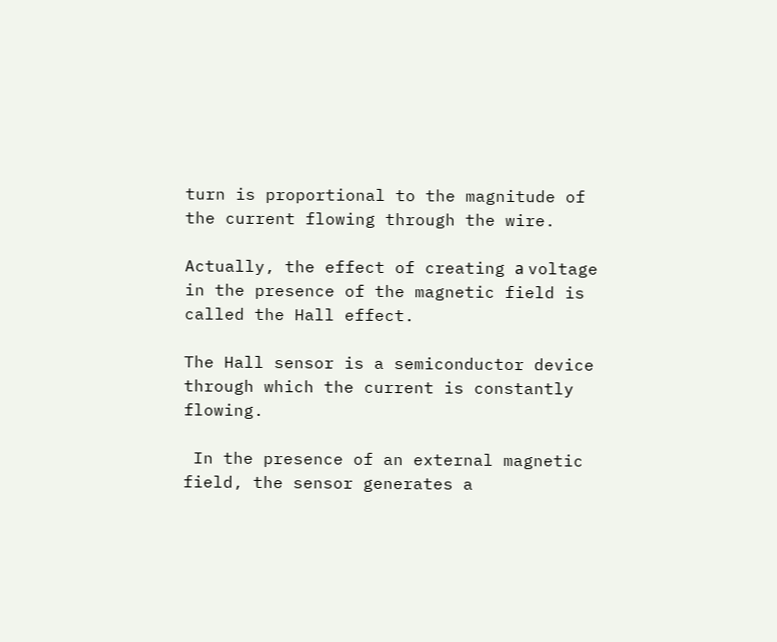turn is proportional to the magnitude of the current flowing through the wire.

Actually, the effect of creating а voltage in the presence of the magnetic field is called the Hall effect.

The Hall sensor is a semiconductor device through which the current is constantly flowing.

 In the presence of an external magnetic field, the sensor generates a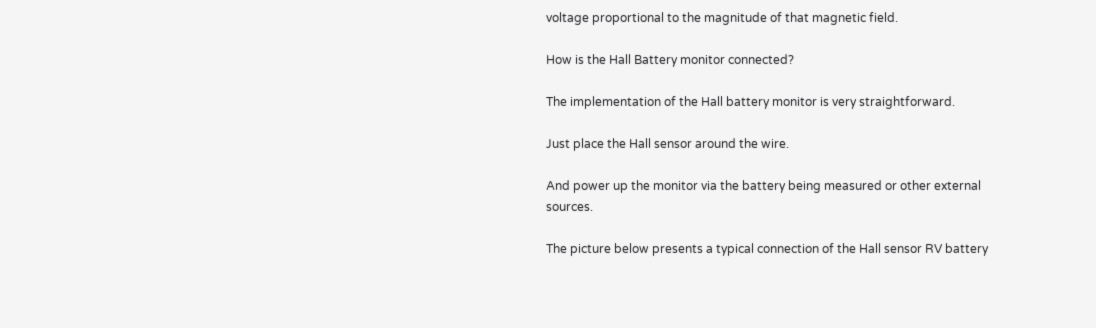voltage proportional to the magnitude of that magnetic field.

How is the Hall Battery monitor connected?

The implementation of the Hall battery monitor is very straightforward.

Just place the Hall sensor around the wire.

And power up the monitor via the battery being measured or other external sources.

The picture below presents a typical connection of the Hall sensor RV battery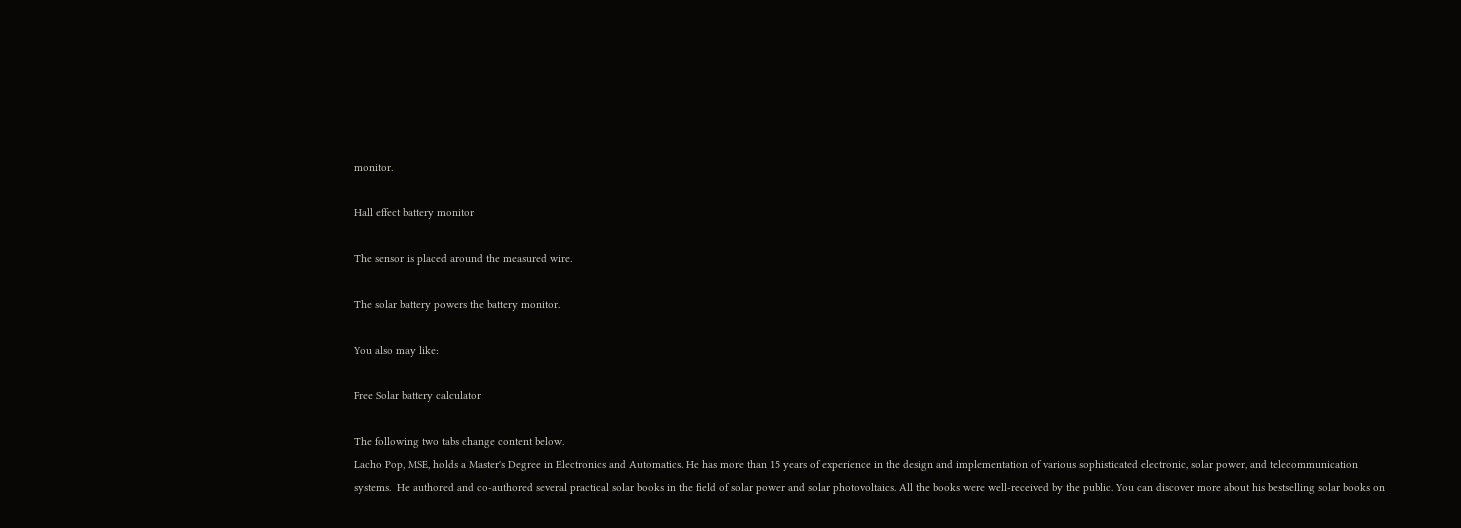monitor.

Hall effect battery monitor

The sensor is placed around the measured wire.

The solar battery powers the battery monitor.

You also may like:

Free Solar battery calculator

The following two tabs change content below.
Lacho Pop, MSE, holds a Master's Degree in Electronics and Automatics. He has more than 15 years of experience in the design and implementation of various sophisticated electronic, solar power, and telecommunication systems.  He authored and co-authored several practical solar books in the field of solar power and solar photovoltaics. All the books were well-received by the public. You can discover more about his bestselling solar books on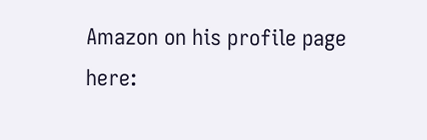Amazon on his profile page here: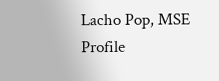Lacho Pop, MSE Profile